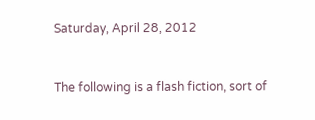Saturday, April 28, 2012


The following is a flash fiction, sort of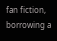fan fiction, borrowing a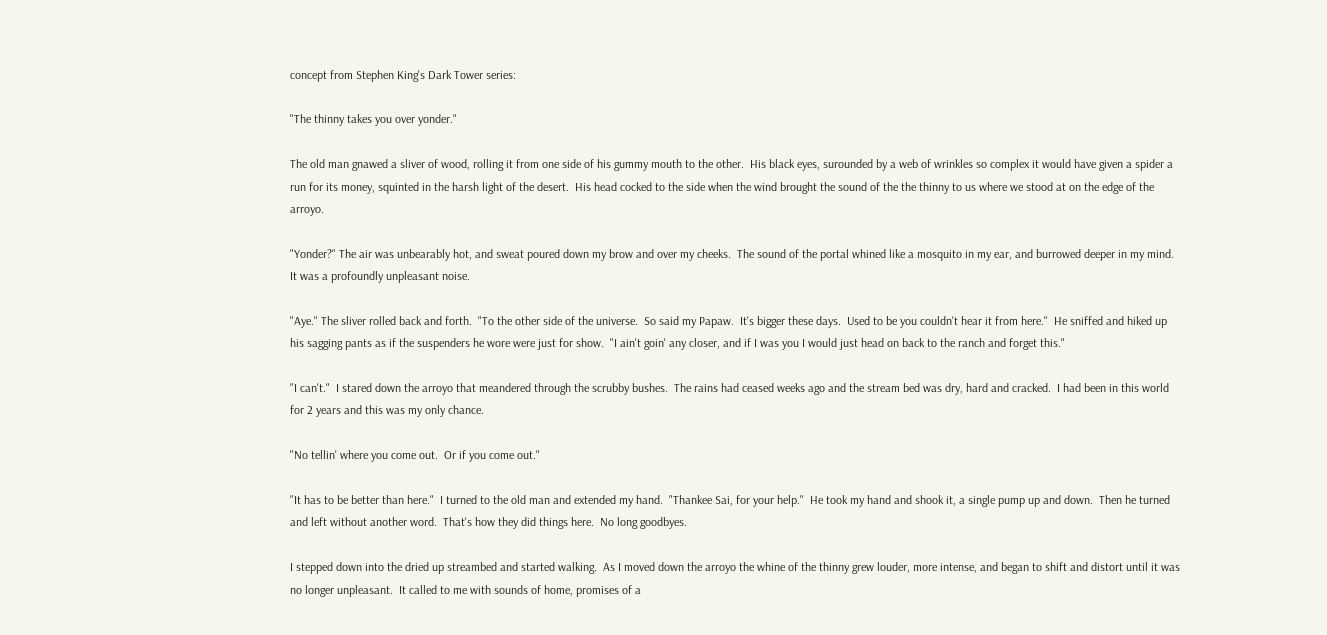concept from Stephen King's Dark Tower series:

"The thinny takes you over yonder."

The old man gnawed a sliver of wood, rolling it from one side of his gummy mouth to the other.  His black eyes, surounded by a web of wrinkles so complex it would have given a spider a run for its money, squinted in the harsh light of the desert.  His head cocked to the side when the wind brought the sound of the the thinny to us where we stood at on the edge of the arroyo.

"Yonder?" The air was unbearably hot, and sweat poured down my brow and over my cheeks.  The sound of the portal whined like a mosquito in my ear, and burrowed deeper in my mind.  It was a profoundly unpleasant noise.

"Aye." The sliver rolled back and forth.  "To the other side of the universe.  So said my Papaw.  It's bigger these days.  Used to be you couldn't hear it from here."  He sniffed and hiked up his sagging pants as if the suspenders he wore were just for show.  "I ain't goin' any closer, and if I was you I would just head on back to the ranch and forget this."

"I can't."  I stared down the arroyo that meandered through the scrubby bushes.  The rains had ceased weeks ago and the stream bed was dry, hard and cracked.  I had been in this world for 2 years and this was my only chance.

"No tellin' where you come out.  Or if you come out."

"It has to be better than here."  I turned to the old man and extended my hand.  "Thankee Sai, for your help."  He took my hand and shook it, a single pump up and down.  Then he turned and left without another word.  That's how they did things here.  No long goodbyes.

I stepped down into the dried up streambed and started walking.  As I moved down the arroyo the whine of the thinny grew louder, more intense, and began to shift and distort until it was no longer unpleasant.  It called to me with sounds of home, promises of a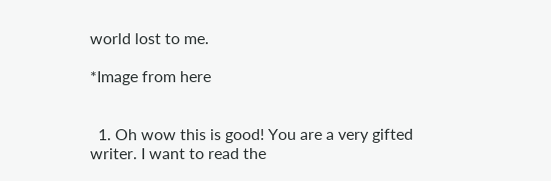world lost to me.

*Image from here


  1. Oh wow this is good! You are a very gifted writer. I want to read the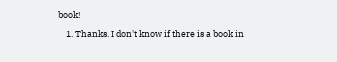book!

    1. Thanks. I don't know if there is a book in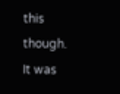this though. It was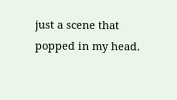just a scene that popped in my head.